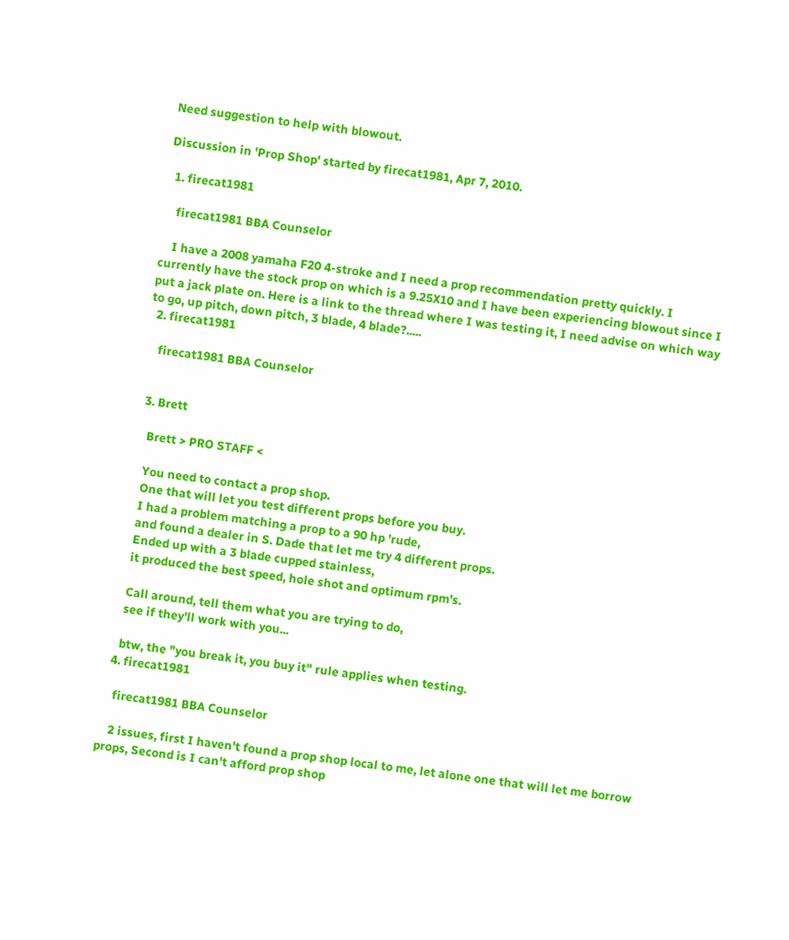Need suggestion to help with blowout.

Discussion in 'Prop Shop' started by firecat1981, Apr 7, 2010.

  1. firecat1981

    firecat1981 BBA Counselor

    I have a 2008 yamaha F20 4-stroke and I need a prop recommendation pretty quickly. I currently have the stock prop on which is a 9.25X10 and I have been experiencing blowout since I put a jack plate on. Here is a link to the thread where I was testing it, I need advise on which way to go, up pitch, down pitch, 3 blade, 4 blade?.....
  2. firecat1981

    firecat1981 BBA Counselor


  3. Brett

    Brett > PRO STAFF <

    You need to contact a prop shop.
    One that will let you test different props before you buy.
    I had a problem matching a prop to a 90 hp 'rude,
    and found a dealer in S. Dade that let me try 4 different props.
    Ended up with a 3 blade cupped stainless,
    it produced the best speed, hole shot and optimum rpm's.

    Call around, tell them what you are trying to do,
    see if they'll work with you...

    btw, the "you break it, you buy it" rule applies when testing.
  4. firecat1981

    firecat1981 BBA Counselor

    2 issues, first I haven't found a prop shop local to me, let alone one that will let me borrow props, Second is I can't afford prop shop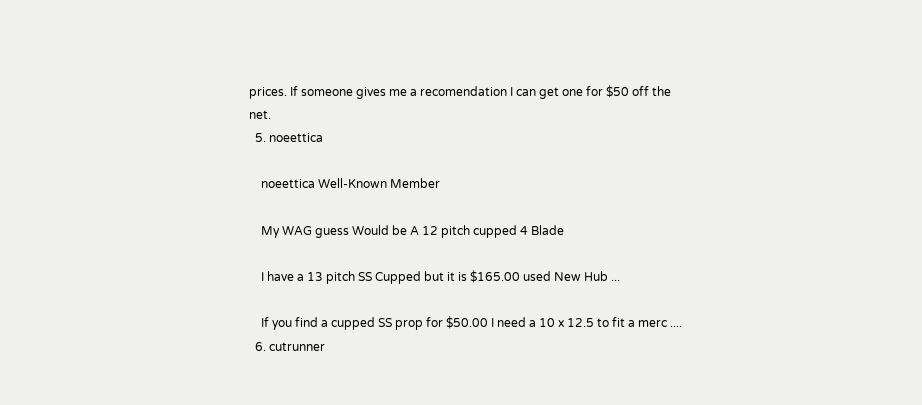prices. If someone gives me a recomendation I can get one for $50 off the net.
  5. noeettica

    noeettica Well-Known Member

    My WAG guess Would be A 12 pitch cupped 4 Blade

    I have a 13 pitch SS Cupped but it is $165.00 used New Hub ...

    If you find a cupped SS prop for $50.00 I need a 10 x 12.5 to fit a merc ....
  6. cutrunner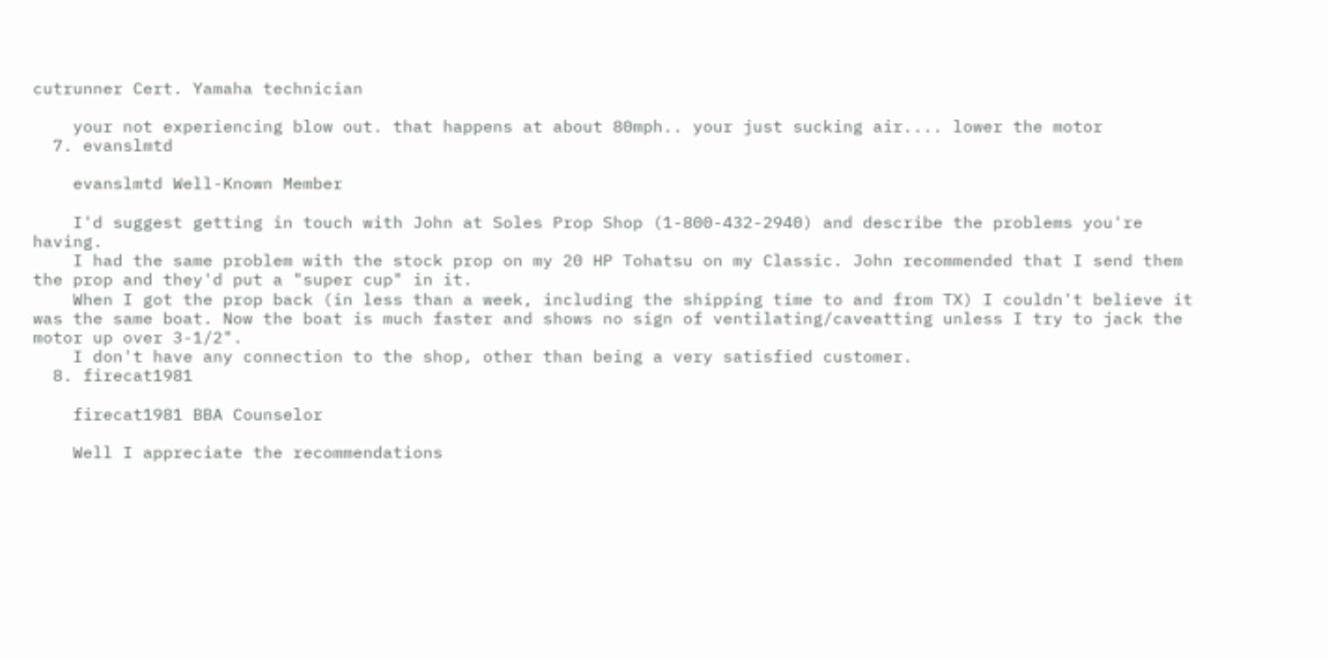cutrunner Cert. Yamaha technician

    your not experiencing blow out. that happens at about 80mph.. your just sucking air.... lower the motor
  7. evanslmtd

    evanslmtd Well-Known Member

    I'd suggest getting in touch with John at Soles Prop Shop (1-800-432-2940) and describe the problems you're having.
    I had the same problem with the stock prop on my 20 HP Tohatsu on my Classic. John recommended that I send them the prop and they'd put a "super cup" in it.
    When I got the prop back (in less than a week, including the shipping time to and from TX) I couldn't believe it was the same boat. Now the boat is much faster and shows no sign of ventilating/caveatting unless I try to jack the motor up over 3-1/2".
    I don't have any connection to the shop, other than being a very satisfied customer.
  8. firecat1981

    firecat1981 BBA Counselor

    Well I appreciate the recommendations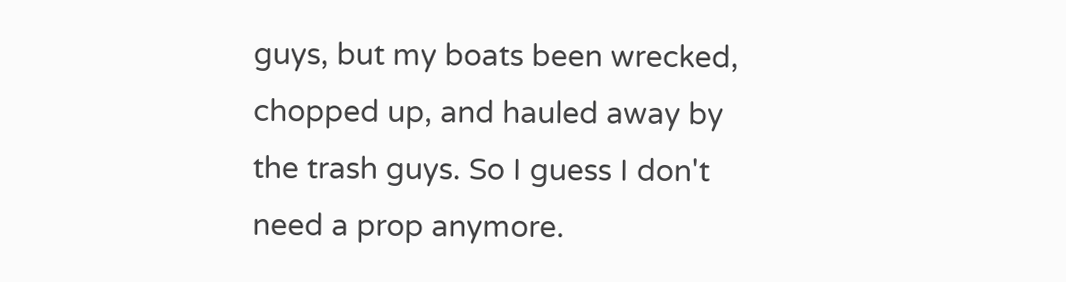guys, but my boats been wrecked, chopped up, and hauled away by the trash guys. So I guess I don't need a prop anymore.